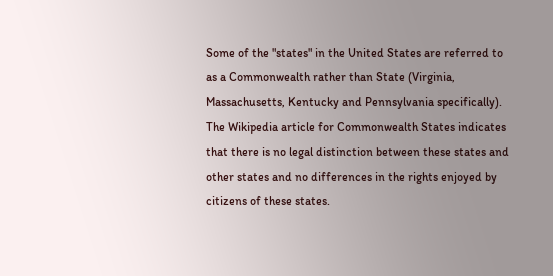Some of the "states" in the United States are referred to as a Commonwealth rather than State (Virginia, Massachusetts, Kentucky and Pennsylvania specifically). The Wikipedia article for Commonwealth States indicates that there is no legal distinction between these states and other states and no differences in the rights enjoyed by citizens of these states.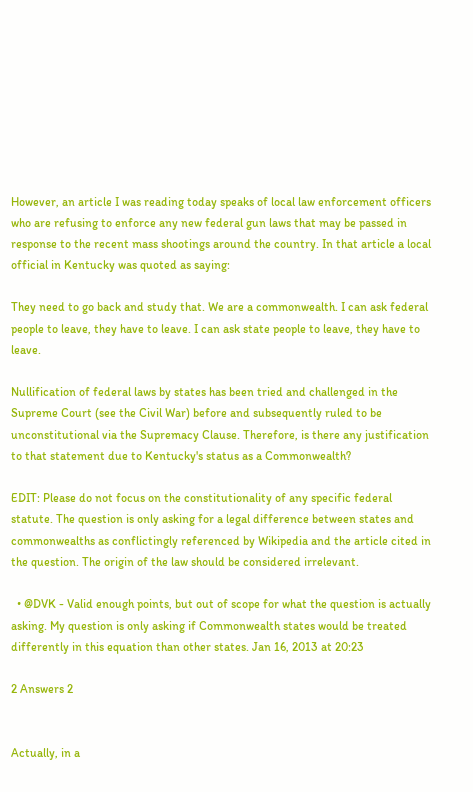However, an article I was reading today speaks of local law enforcement officers who are refusing to enforce any new federal gun laws that may be passed in response to the recent mass shootings around the country. In that article a local official in Kentucky was quoted as saying:

They need to go back and study that. We are a commonwealth. I can ask federal people to leave, they have to leave. I can ask state people to leave, they have to leave.

Nullification of federal laws by states has been tried and challenged in the Supreme Court (see the Civil War) before and subsequently ruled to be unconstitutional via the Supremacy Clause. Therefore, is there any justification to that statement due to Kentucky's status as a Commonwealth?

EDIT: Please do not focus on the constitutionality of any specific federal statute. The question is only asking for a legal difference between states and commonwealths as conflictingly referenced by Wikipedia and the article cited in the question. The origin of the law should be considered irrelevant.

  • @DVK - Valid enough points, but out of scope for what the question is actually asking. My question is only asking if Commonwealth states would be treated differently in this equation than other states. Jan 16, 2013 at 20:23

2 Answers 2


Actually, in a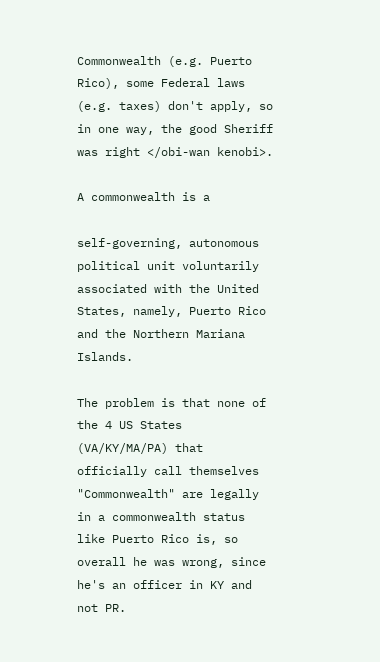Commonwealth (e.g. Puerto Rico), some Federal laws (e.g. taxes) don't apply, so in one way, the good Sheriff was right </obi-wan kenobi>.

A commonwealth is a

self-governing, autonomous political unit voluntarily associated with the United States, namely, Puerto Rico and the Northern Mariana Islands.

The problem is that none of the 4 US States (VA/KY/MA/PA) that officially call themselves "Commonwealth" are legally in a commonwealth status like Puerto Rico is, so overall he was wrong, since he's an officer in KY and not PR.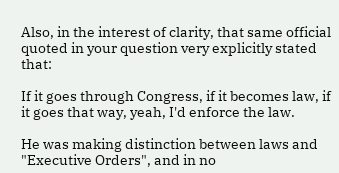Also, in the interest of clarity, that same official quoted in your question very explicitly stated that:

If it goes through Congress, if it becomes law, if it goes that way, yeah, I'd enforce the law.

He was making distinction between laws and "Executive Orders", and in no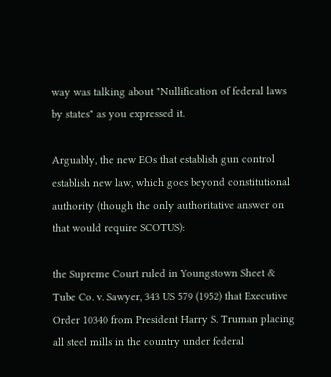way was talking about "Nullification of federal laws by states" as you expressed it.

Arguably, the new EOs that establish gun control establish new law, which goes beyond constitutional authority (though the only authoritative answer on that would require SCOTUS):

the Supreme Court ruled in Youngstown Sheet & Tube Co. v. Sawyer, 343 US 579 (1952) that Executive Order 10340 from President Harry S. Truman placing all steel mills in the country under federal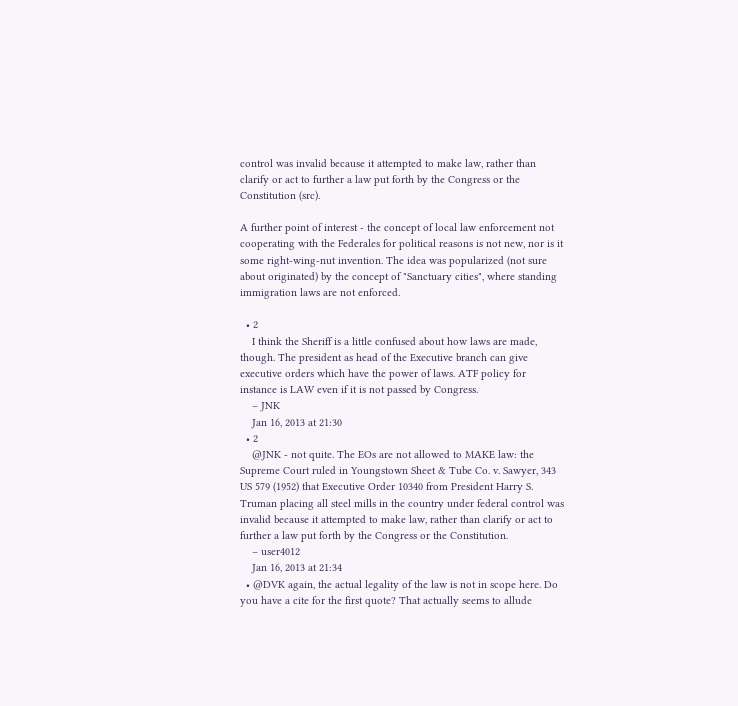control was invalid because it attempted to make law, rather than clarify or act to further a law put forth by the Congress or the Constitution (src).

A further point of interest - the concept of local law enforcement not cooperating with the Federales for political reasons is not new, nor is it some right-wing-nut invention. The idea was popularized (not sure about originated) by the concept of "Sanctuary cities", where standing immigration laws are not enforced.

  • 2
    I think the Sheriff is a little confused about how laws are made, though. The president as head of the Executive branch can give executive orders which have the power of laws. ATF policy for instance is LAW even if it is not passed by Congress.
    – JNK
    Jan 16, 2013 at 21:30
  • 2
    @JNK - not quite. The EOs are not allowed to MAKE law: the Supreme Court ruled in Youngstown Sheet & Tube Co. v. Sawyer, 343 US 579 (1952) that Executive Order 10340 from President Harry S. Truman placing all steel mills in the country under federal control was invalid because it attempted to make law, rather than clarify or act to further a law put forth by the Congress or the Constitution.
    – user4012
    Jan 16, 2013 at 21:34
  • @DVK again, the actual legality of the law is not in scope here. Do you have a cite for the first quote? That actually seems to allude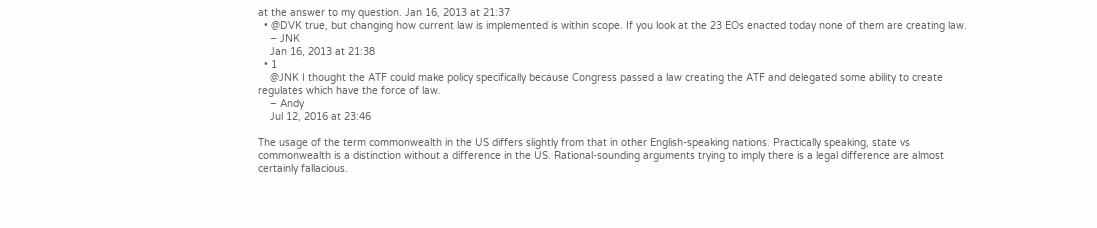at the answer to my question. Jan 16, 2013 at 21:37
  • @DVK true, but changing how current law is implemented is within scope. If you look at the 23 EOs enacted today none of them are creating law.
    – JNK
    Jan 16, 2013 at 21:38
  • 1
    @JNK I thought the ATF could make policy specifically because Congress passed a law creating the ATF and delegated some ability to create regulates which have the force of law.
    – Andy
    Jul 12, 2016 at 23:46

The usage of the term commonwealth in the US differs slightly from that in other English-speaking nations. Practically speaking, state vs commonwealth is a distinction without a difference in the US. Rational-sounding arguments trying to imply there is a legal difference are almost certainly fallacious.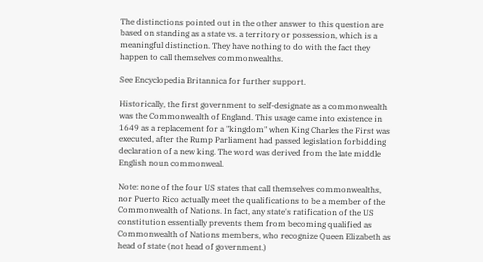The distinctions pointed out in the other answer to this question are based on standing as a state vs. a territory or possession, which is a meaningful distinction. They have nothing to do with the fact they happen to call themselves commonwealths.

See Encyclopedia Britannica for further support.

Historically, the first government to self-designate as a commonwealth was the Commonwealth of England. This usage came into existence in 1649 as a replacement for a "kingdom" when King Charles the First was executed, after the Rump Parliament had passed legislation forbidding declaration of a new king. The word was derived from the late middle English noun commonweal.

Note: none of the four US states that call themselves commonwealths, nor Puerto Rico actually meet the qualifications to be a member of the Commonwealth of Nations. In fact, any state's ratification of the US constitution essentially prevents them from becoming qualified as Commonwealth of Nations members, who recognize Queen Elizabeth as head of state (not head of government.)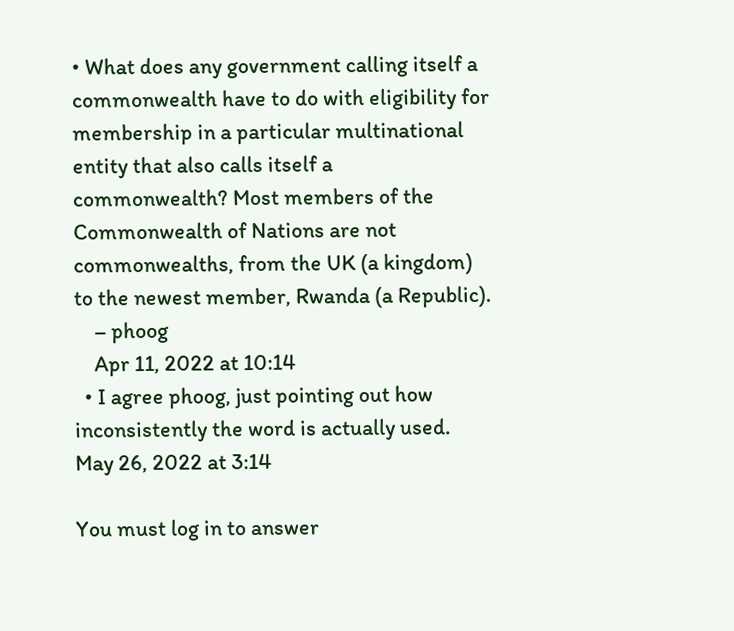• What does any government calling itself a commonwealth have to do with eligibility for membership in a particular multinational entity that also calls itself a commonwealth? Most members of the Commonwealth of Nations are not commonwealths, from the UK (a kingdom) to the newest member, Rwanda (a Republic).
    – phoog
    Apr 11, 2022 at 10:14
  • I agree phoog, just pointing out how inconsistently the word is actually used. May 26, 2022 at 3:14

You must log in to answer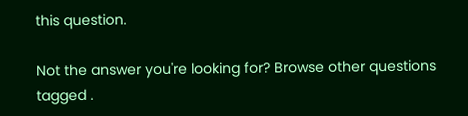this question.

Not the answer you're looking for? Browse other questions tagged .